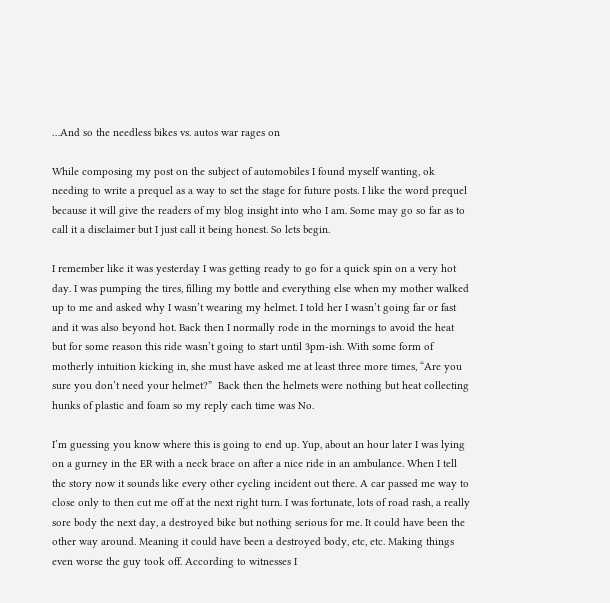…And so the needless bikes vs. autos war rages on

While composing my post on the subject of automobiles I found myself wanting, ok needing to write a prequel as a way to set the stage for future posts. I like the word prequel because it will give the readers of my blog insight into who I am. Some may go so far as to call it a disclaimer but I just call it being honest. So lets begin.

I remember like it was yesterday I was getting ready to go for a quick spin on a very hot day. I was pumping the tires, filling my bottle and everything else when my mother walked up to me and asked why I wasn’t wearing my helmet. I told her I wasn’t going far or fast and it was also beyond hot. Back then I normally rode in the mornings to avoid the heat but for some reason this ride wasn’t going to start until 3pm-ish. With some form of motherly intuition kicking in, she must have asked me at least three more times, “Are you sure you don’t need your helmet?”  Back then the helmets were nothing but heat collecting hunks of plastic and foam so my reply each time was No.

I’m guessing you know where this is going to end up. Yup, about an hour later I was lying on a gurney in the ER with a neck brace on after a nice ride in an ambulance. When I tell the story now it sounds like every other cycling incident out there. A car passed me way to close only to then cut me off at the next right turn. I was fortunate, lots of road rash, a really sore body the next day, a destroyed bike but nothing serious for me. It could have been the other way around. Meaning it could have been a destroyed body, etc, etc. Making things even worse the guy took off. According to witnesses I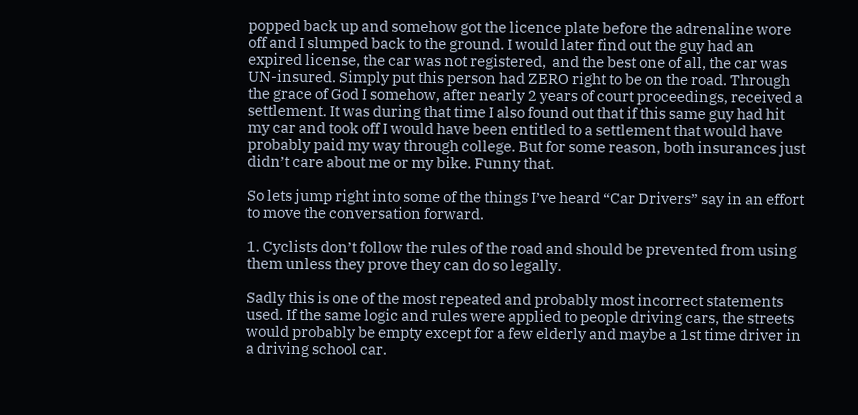popped back up and somehow got the licence plate before the adrenaline wore off and I slumped back to the ground. I would later find out the guy had an expired license, the car was not registered,  and the best one of all, the car was UN-insured. Simply put this person had ZERO right to be on the road. Through the grace of God I somehow, after nearly 2 years of court proceedings, received a settlement. It was during that time I also found out that if this same guy had hit my car and took off I would have been entitled to a settlement that would have probably paid my way through college. But for some reason, both insurances just didn’t care about me or my bike. Funny that.

So lets jump right into some of the things I’ve heard “Car Drivers” say in an effort to move the conversation forward.

1. Cyclists don’t follow the rules of the road and should be prevented from using them unless they prove they can do so legally.

Sadly this is one of the most repeated and probably most incorrect statements used. If the same logic and rules were applied to people driving cars, the streets would probably be empty except for a few elderly and maybe a 1st time driver in a driving school car.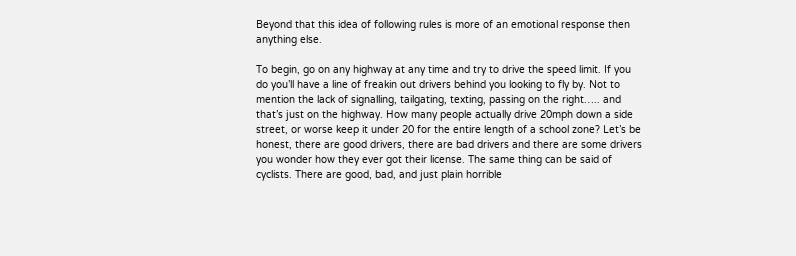Beyond that this idea of following rules is more of an emotional response then anything else.

To begin, go on any highway at any time and try to drive the speed limit. If you do you’ll have a line of freakin out drivers behind you looking to fly by. Not to mention the lack of signalling, tailgating, texting, passing on the right….. and that’s just on the highway. How many people actually drive 20mph down a side street, or worse keep it under 20 for the entire length of a school zone? Let’s be honest, there are good drivers, there are bad drivers and there are some drivers you wonder how they ever got their license. The same thing can be said of cyclists. There are good, bad, and just plain horrible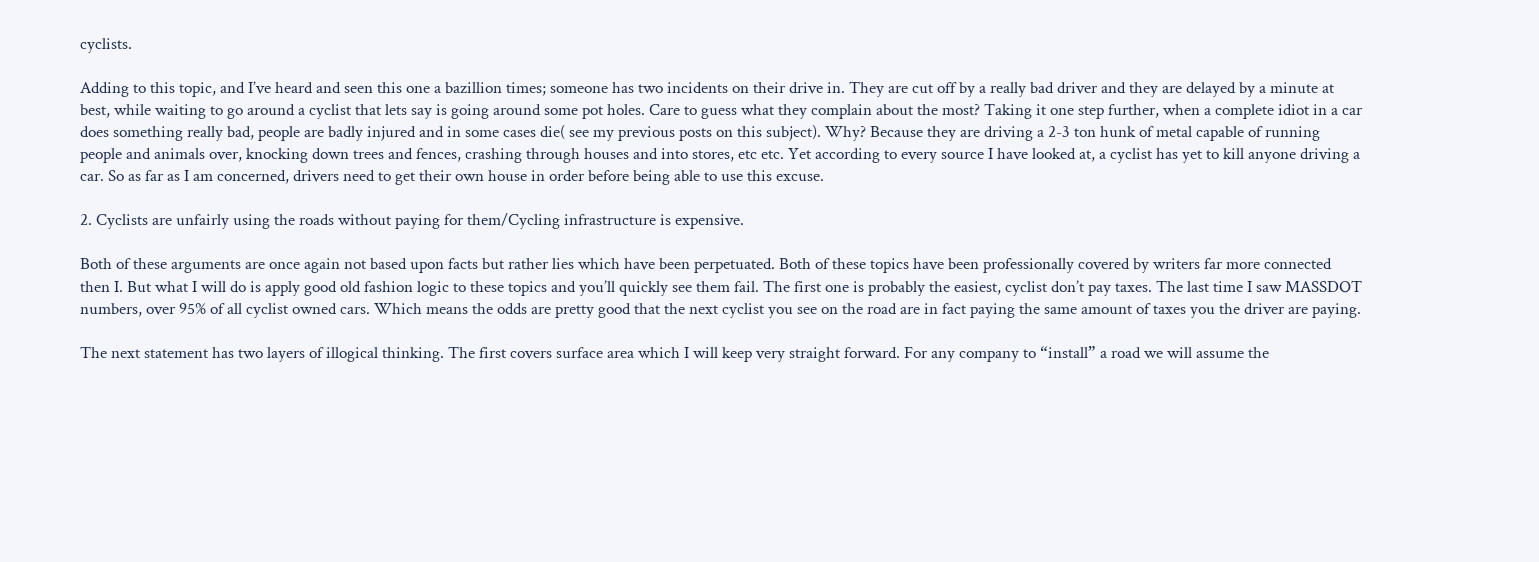cyclists.

Adding to this topic, and I’ve heard and seen this one a bazillion times; someone has two incidents on their drive in. They are cut off by a really bad driver and they are delayed by a minute at best, while waiting to go around a cyclist that lets say is going around some pot holes. Care to guess what they complain about the most? Taking it one step further, when a complete idiot in a car does something really bad, people are badly injured and in some cases die( see my previous posts on this subject). Why? Because they are driving a 2-3 ton hunk of metal capable of running people and animals over, knocking down trees and fences, crashing through houses and into stores, etc etc. Yet according to every source I have looked at, a cyclist has yet to kill anyone driving a car. So as far as I am concerned, drivers need to get their own house in order before being able to use this excuse.

2. Cyclists are unfairly using the roads without paying for them/Cycling infrastructure is expensive.

Both of these arguments are once again not based upon facts but rather lies which have been perpetuated. Both of these topics have been professionally covered by writers far more connected then I. But what I will do is apply good old fashion logic to these topics and you’ll quickly see them fail. The first one is probably the easiest, cyclist don’t pay taxes. The last time I saw MASSDOT numbers, over 95% of all cyclist owned cars. Which means the odds are pretty good that the next cyclist you see on the road are in fact paying the same amount of taxes you the driver are paying.

The next statement has two layers of illogical thinking. The first covers surface area which I will keep very straight forward. For any company to “install” a road we will assume the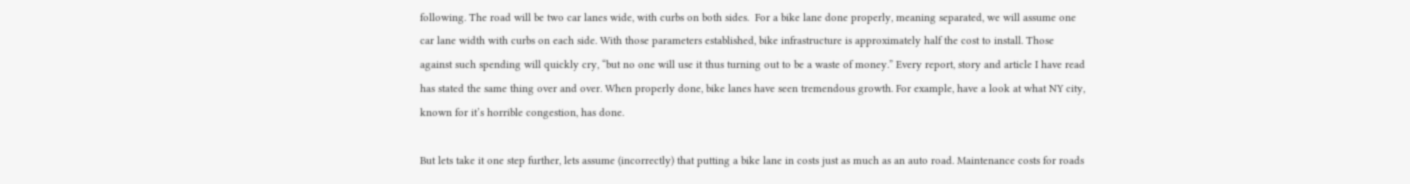following. The road will be two car lanes wide, with curbs on both sides.  For a bike lane done properly, meaning separated, we will assume one car lane width with curbs on each side. With those parameters established, bike infrastructure is approximately half the cost to install. Those against such spending will quickly cry, “but no one will use it thus turning out to be a waste of money.” Every report, story and article I have read has stated the same thing over and over. When properly done, bike lanes have seen tremendous growth. For example, have a look at what NY city, known for it’s horrible congestion, has done.

But lets take it one step further, lets assume (incorrectly) that putting a bike lane in costs just as much as an auto road. Maintenance costs for roads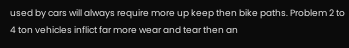used by cars will always require more up keep then bike paths. Problem 2 to 4 ton vehicles inflict far more wear and tear then an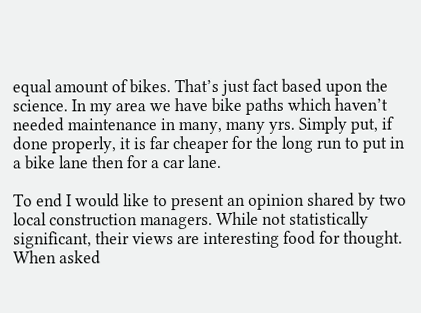equal amount of bikes. That’s just fact based upon the science. In my area we have bike paths which haven’t needed maintenance in many, many yrs. Simply put, if done properly, it is far cheaper for the long run to put in a bike lane then for a car lane.

To end I would like to present an opinion shared by two local construction managers. While not statistically significant, their views are interesting food for thought. When asked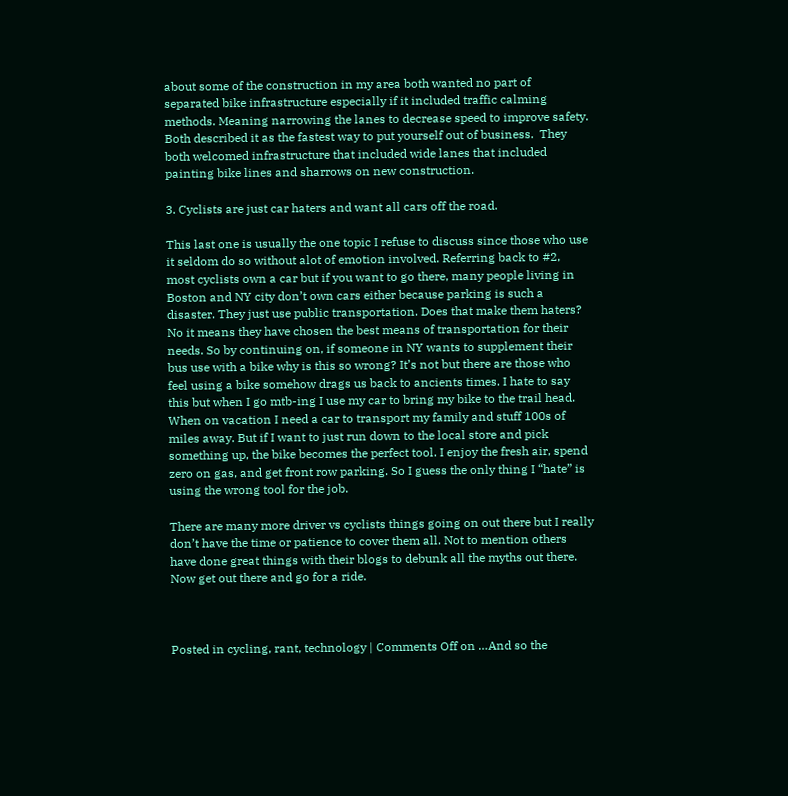about some of the construction in my area both wanted no part of separated bike infrastructure especially if it included traffic calming methods. Meaning narrowing the lanes to decrease speed to improve safety. Both described it as the fastest way to put yourself out of business.  They both welcomed infrastructure that included wide lanes that included painting bike lines and sharrows on new construction.

3. Cyclists are just car haters and want all cars off the road.

This last one is usually the one topic I refuse to discuss since those who use it seldom do so without alot of emotion involved. Referring back to #2, most cyclists own a car but if you want to go there, many people living in Boston and NY city don’t own cars either because parking is such a disaster. They just use public transportation. Does that make them haters? No it means they have chosen the best means of transportation for their needs. So by continuing on, if someone in NY wants to supplement their bus use with a bike why is this so wrong? It’s not but there are those who feel using a bike somehow drags us back to ancients times. I hate to say this but when I go mtb-ing I use my car to bring my bike to the trail head. When on vacation I need a car to transport my family and stuff 100s of miles away. But if I want to just run down to the local store and pick something up, the bike becomes the perfect tool. I enjoy the fresh air, spend zero on gas, and get front row parking. So I guess the only thing I “hate” is using the wrong tool for the job.

There are many more driver vs cyclists things going on out there but I really don’t have the time or patience to cover them all. Not to mention others have done great things with their blogs to debunk all the myths out there. Now get out there and go for a ride.



Posted in cycling, rant, technology | Comments Off on …And so the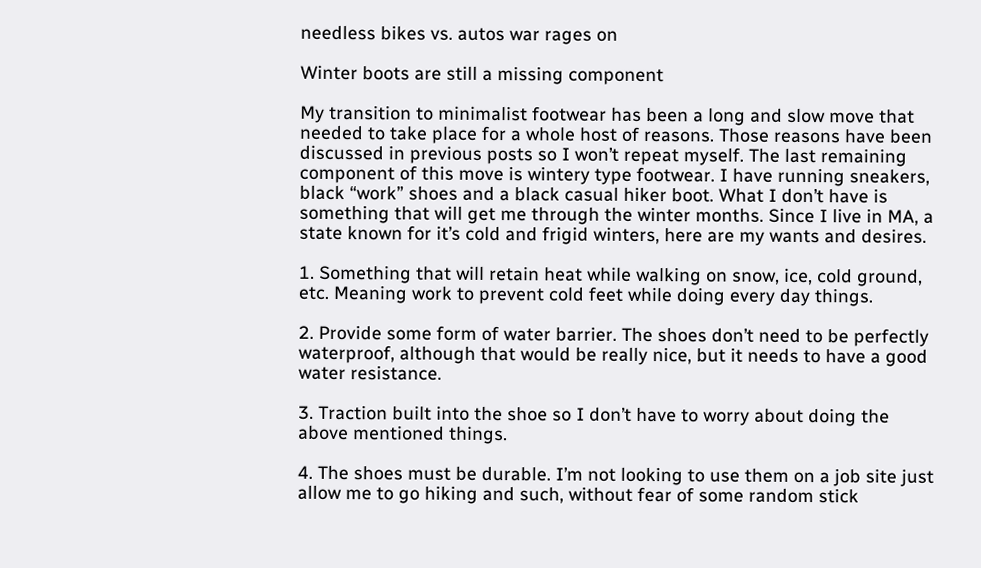needless bikes vs. autos war rages on

Winter boots are still a missing component

My transition to minimalist footwear has been a long and slow move that needed to take place for a whole host of reasons. Those reasons have been discussed in previous posts so I won’t repeat myself. The last remaining component of this move is wintery type footwear. I have running sneakers, black “work” shoes and a black casual hiker boot. What I don’t have is something that will get me through the winter months. Since I live in MA, a state known for it’s cold and frigid winters, here are my wants and desires.

1. Something that will retain heat while walking on snow, ice, cold ground, etc. Meaning work to prevent cold feet while doing every day things.

2. Provide some form of water barrier. The shoes don’t need to be perfectly waterproof, although that would be really nice, but it needs to have a good water resistance.

3. Traction built into the shoe so I don’t have to worry about doing the above mentioned things.

4. The shoes must be durable. I’m not looking to use them on a job site just allow me to go hiking and such, without fear of some random stick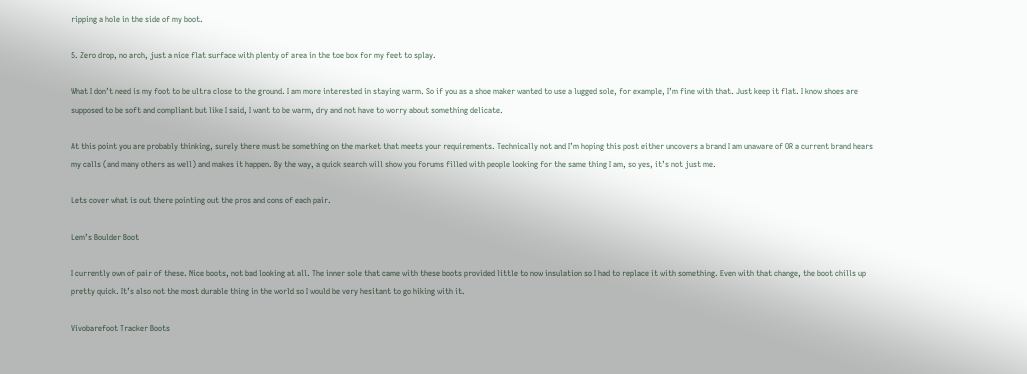ripping a hole in the side of my boot.

5. Zero drop, no arch, just a nice flat surface with plenty of area in the toe box for my feet to splay.

What I don’t need is my foot to be ultra close to the ground. I am more interested in staying warm. So if you as a shoe maker wanted to use a lugged sole, for example, I’m fine with that. Just keep it flat. I know shoes are supposed to be soft and compliant but like I said, I want to be warm, dry and not have to worry about something delicate.

At this point you are probably thinking, surely there must be something on the market that meets your requirements. Technically not and I’m hoping this post either uncovers a brand I am unaware of OR a current brand hears my calls (and many others as well) and makes it happen. By the way, a quick search will show you forums filled with people looking for the same thing I am, so yes, it’s not just me.

Lets cover what is out there pointing out the pros and cons of each pair.

Lem’s Boulder Boot

I currently own of pair of these. Nice boots, not bad looking at all. The inner sole that came with these boots provided little to now insulation so I had to replace it with something. Even with that change, the boot chills up pretty quick. It’s also not the most durable thing in the world so I would be very hesitant to go hiking with it.

Vivobarefoot Tracker Boots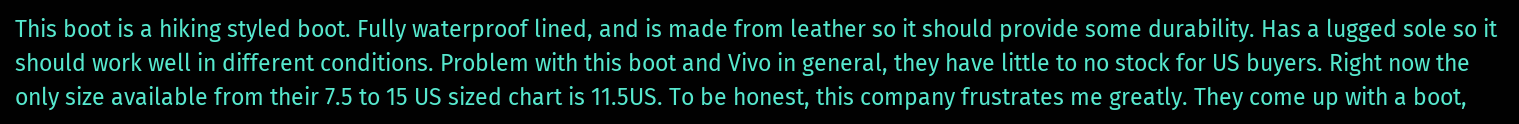This boot is a hiking styled boot. Fully waterproof lined, and is made from leather so it should provide some durability. Has a lugged sole so it should work well in different conditions. Problem with this boot and Vivo in general, they have little to no stock for US buyers. Right now the only size available from their 7.5 to 15 US sized chart is 11.5US. To be honest, this company frustrates me greatly. They come up with a boot,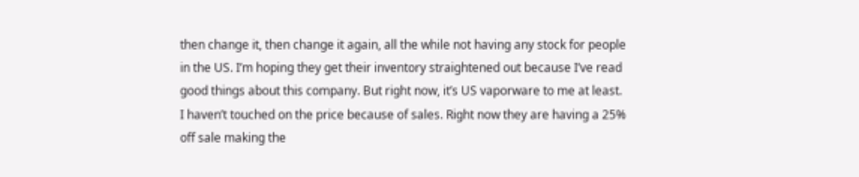then change it, then change it again, all the while not having any stock for people in the US. I’m hoping they get their inventory straightened out because I’ve read good things about this company. But right now, it’s US vaporware to me at least. I haven’t touched on the price because of sales. Right now they are having a 25% off sale making the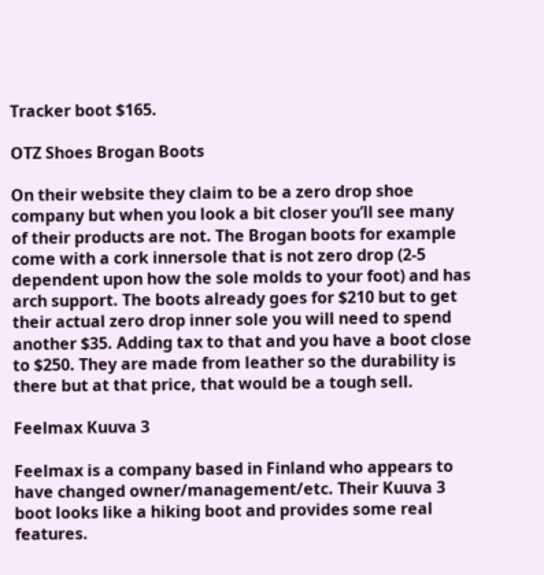Tracker boot $165.

OTZ Shoes Brogan Boots

On their website they claim to be a zero drop shoe company but when you look a bit closer you’ll see many of their products are not. The Brogan boots for example come with a cork innersole that is not zero drop (2-5 dependent upon how the sole molds to your foot) and has arch support. The boots already goes for $210 but to get their actual zero drop inner sole you will need to spend another $35. Adding tax to that and you have a boot close to $250. They are made from leather so the durability is there but at that price, that would be a tough sell.

Feelmax Kuuva 3

Feelmax is a company based in Finland who appears to have changed owner/management/etc. Their Kuuva 3 boot looks like a hiking boot and provides some real features.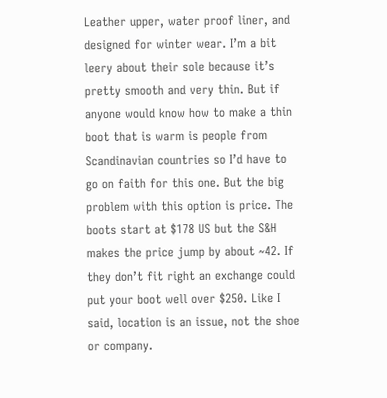Leather upper, water proof liner, and designed for winter wear. I’m a bit leery about their sole because it’s pretty smooth and very thin. But if anyone would know how to make a thin boot that is warm is people from Scandinavian countries so I’d have to go on faith for this one. But the big problem with this option is price. The boots start at $178 US but the S&H makes the price jump by about ~42. If they don’t fit right an exchange could put your boot well over $250. Like I said, location is an issue, not the shoe or company.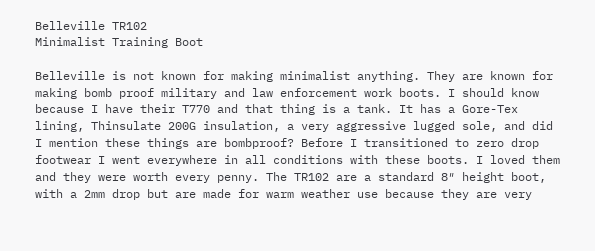Belleville TR102
Minimalist Training Boot

Belleville is not known for making minimalist anything. They are known for making bomb proof military and law enforcement work boots. I should know because I have their T770 and that thing is a tank. It has a Gore-Tex lining, Thinsulate 200G insulation, a very aggressive lugged sole, and did I mention these things are bombproof? Before I transitioned to zero drop footwear I went everywhere in all conditions with these boots. I loved them and they were worth every penny. The TR102 are a standard 8″ height boot, with a 2mm drop but are made for warm weather use because they are very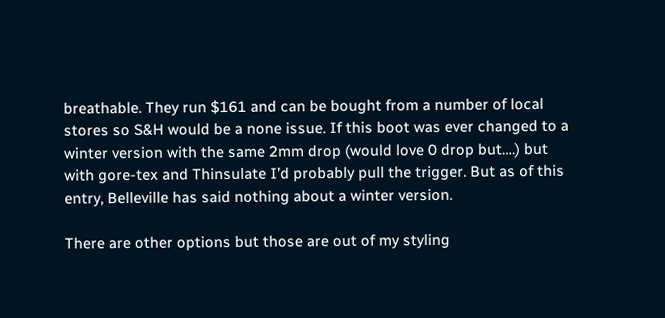breathable. They run $161 and can be bought from a number of local stores so S&H would be a none issue. If this boot was ever changed to a winter version with the same 2mm drop (would love 0 drop but….) but with gore-tex and Thinsulate I’d probably pull the trigger. But as of this entry, Belleville has said nothing about a winter version.

There are other options but those are out of my styling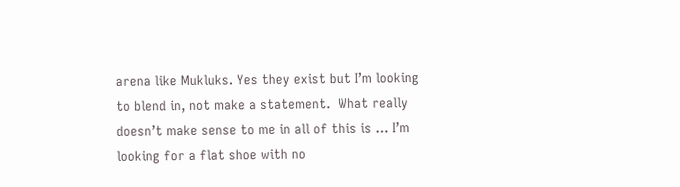arena like Mukluks. Yes they exist but I’m looking to blend in, not make a statement.  What really doesn’t make sense to me in all of this is … I’m looking for a flat shoe with no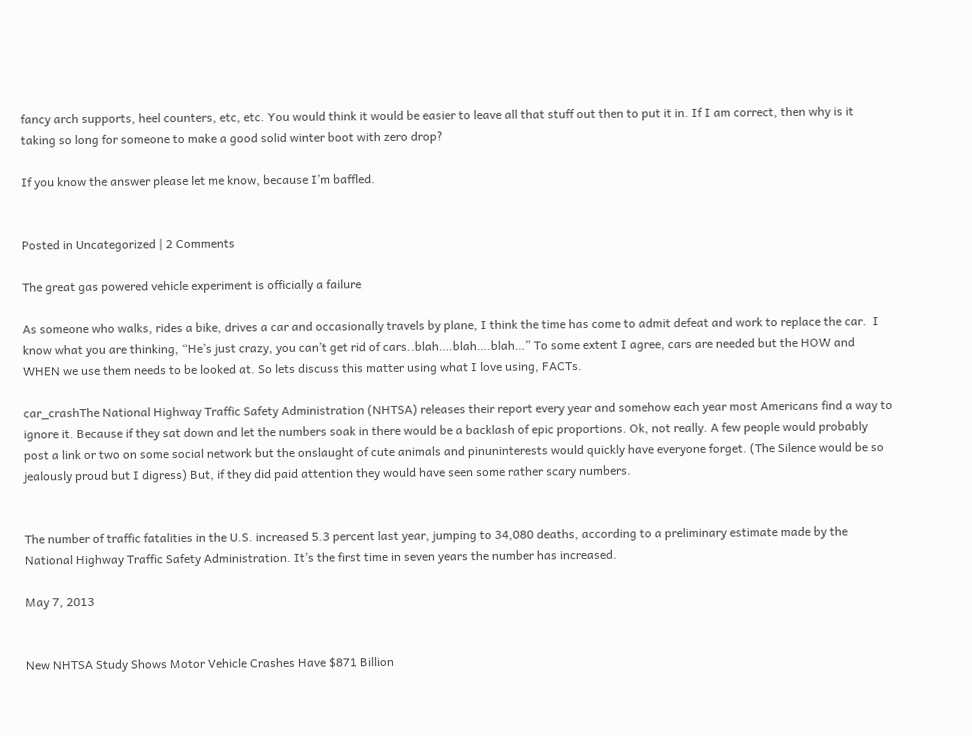fancy arch supports, heel counters, etc, etc. You would think it would be easier to leave all that stuff out then to put it in. If I am correct, then why is it taking so long for someone to make a good solid winter boot with zero drop?

If you know the answer please let me know, because I’m baffled.


Posted in Uncategorized | 2 Comments

The great gas powered vehicle experiment is officially a failure

As someone who walks, rides a bike, drives a car and occasionally travels by plane, I think the time has come to admit defeat and work to replace the car.  I know what you are thinking, “He’s just crazy, you can’t get rid of cars..blah….blah….blah…” To some extent I agree, cars are needed but the HOW and WHEN we use them needs to be looked at. So lets discuss this matter using what I love using, FACTs.

car_crashThe National Highway Traffic Safety Administration (NHTSA) releases their report every year and somehow each year most Americans find a way to ignore it. Because if they sat down and let the numbers soak in there would be a backlash of epic proportions. Ok, not really. A few people would probably post a link or two on some social network but the onslaught of cute animals and pinuninterests would quickly have everyone forget. (The Silence would be so jealously proud but I digress) But, if they did paid attention they would have seen some rather scary numbers.


The number of traffic fatalities in the U.S. increased 5.3 percent last year, jumping to 34,080 deaths, according to a preliminary estimate made by the National Highway Traffic Safety Administration. It’s the first time in seven years the number has increased.

May 7, 2013


New NHTSA Study Shows Motor Vehicle Crashes Have $871 Billion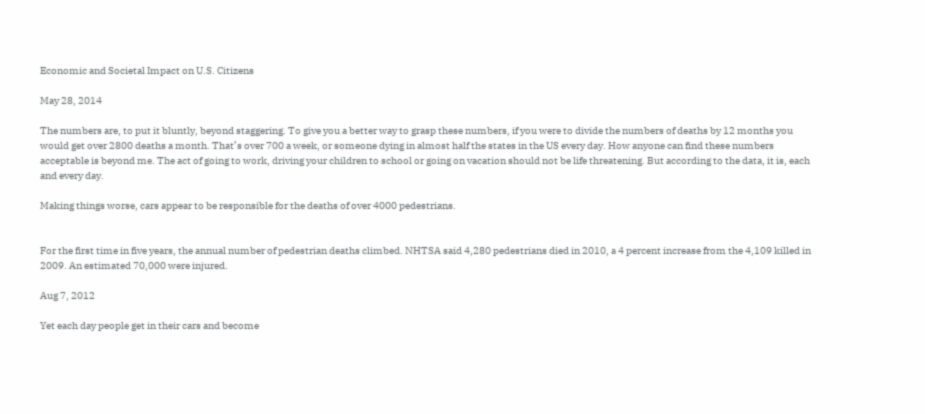Economic and Societal Impact on U.S. Citizens

May 28, 2014

The numbers are, to put it bluntly, beyond staggering. To give you a better way to grasp these numbers, if you were to divide the numbers of deaths by 12 months you would get over 2800 deaths a month. That’s over 700 a week, or someone dying in almost half the states in the US every day. How anyone can find these numbers acceptable is beyond me. The act of going to work, driving your children to school or going on vacation should not be life threatening. But according to the data, it is, each and every day.

Making things worse, cars appear to be responsible for the deaths of over 4000 pedestrians.


For the first time in five years, the annual number of pedestrian deaths climbed. NHTSA said 4,280 pedestrians died in 2010, a 4 percent increase from the 4,109 killed in 2009. An estimated 70,000 were injured.

Aug 7, 2012

Yet each day people get in their cars and become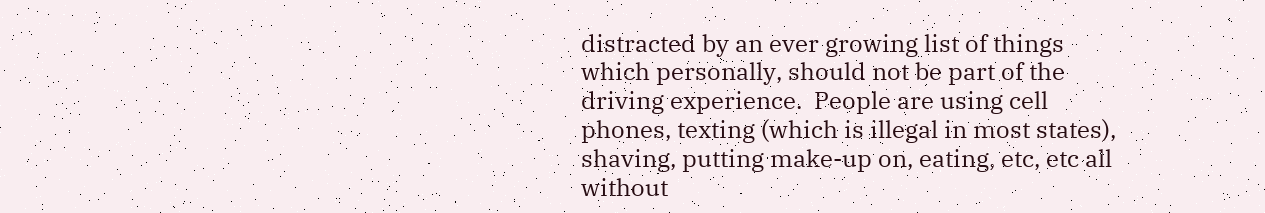distracted by an ever growing list of things which personally, should not be part of the driving experience.  People are using cell phones, texting (which is illegal in most states), shaving, putting make-up on, eating, etc, etc all without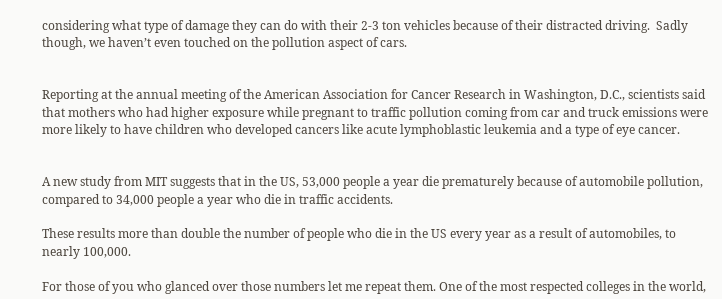considering what type of damage they can do with their 2-3 ton vehicles because of their distracted driving.  Sadly though, we haven’t even touched on the pollution aspect of cars.


Reporting at the annual meeting of the American Association for Cancer Research in Washington, D.C., scientists said that mothers who had higher exposure while pregnant to traffic pollution coming from car and truck emissions were more likely to have children who developed cancers like acute lymphoblastic leukemia and a type of eye cancer.


A new study from MIT suggests that in the US, 53,000 people a year die prematurely because of automobile pollution, compared to 34,000 people a year who die in traffic accidents.

These results more than double the number of people who die in the US every year as a result of automobiles, to nearly 100,000.

For those of you who glanced over those numbers let me repeat them. One of the most respected colleges in the world,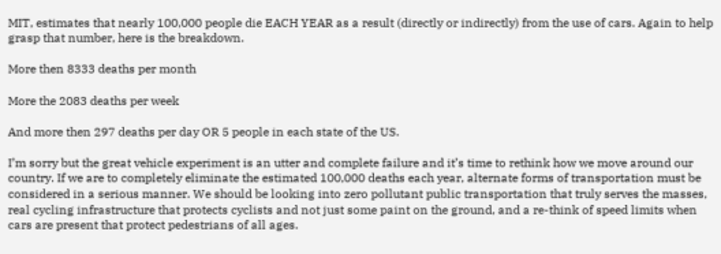MIT, estimates that nearly 100,000 people die EACH YEAR as a result (directly or indirectly) from the use of cars. Again to help grasp that number, here is the breakdown.

More then 8333 deaths per month

More the 2083 deaths per week

And more then 297 deaths per day OR 5 people in each state of the US.

I’m sorry but the great vehicle experiment is an utter and complete failure and it’s time to rethink how we move around our country. If we are to completely eliminate the estimated 100,000 deaths each year, alternate forms of transportation must be considered in a serious manner. We should be looking into zero pollutant public transportation that truly serves the masses, real cycling infrastructure that protects cyclists and not just some paint on the ground, and a re-think of speed limits when cars are present that protect pedestrians of all ages.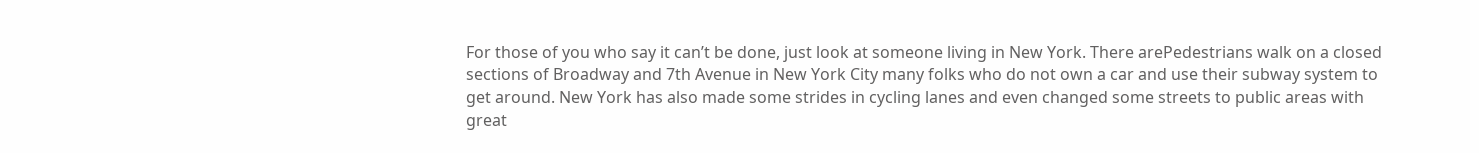For those of you who say it can’t be done, just look at someone living in New York. There arePedestrians walk on a closed sections of Broadway and 7th Avenue in New York City many folks who do not own a car and use their subway system to get around. New York has also made some strides in cycling lanes and even changed some streets to public areas with great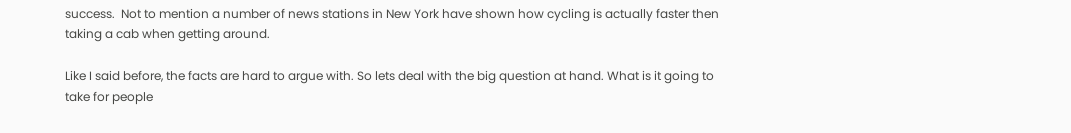success.  Not to mention a number of news stations in New York have shown how cycling is actually faster then taking a cab when getting around.

Like I said before, the facts are hard to argue with. So lets deal with the big question at hand. What is it going to take for people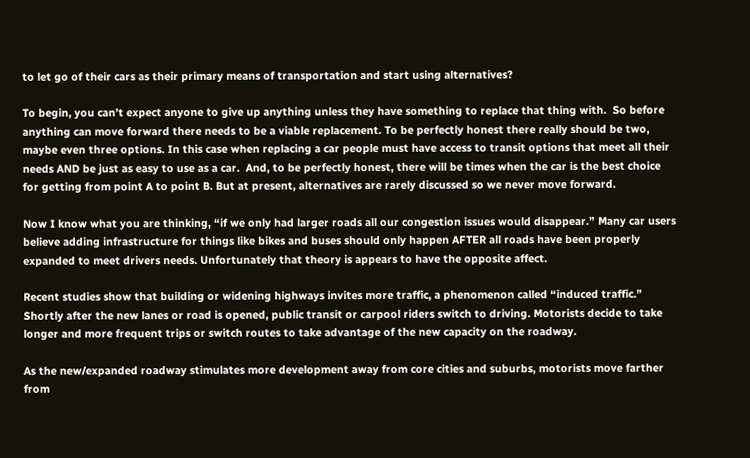to let go of their cars as their primary means of transportation and start using alternatives?

To begin, you can’t expect anyone to give up anything unless they have something to replace that thing with.  So before anything can move forward there needs to be a viable replacement. To be perfectly honest there really should be two, maybe even three options. In this case when replacing a car people must have access to transit options that meet all their needs AND be just as easy to use as a car.  And, to be perfectly honest, there will be times when the car is the best choice for getting from point A to point B. But at present, alternatives are rarely discussed so we never move forward.

Now I know what you are thinking, “if we only had larger roads all our congestion issues would disappear.” Many car users believe adding infrastructure for things like bikes and buses should only happen AFTER all roads have been properly expanded to meet drivers needs. Unfortunately that theory is appears to have the opposite affect.

Recent studies show that building or widening highways invites more traffic, a phenomenon called “induced traffic.” Shortly after the new lanes or road is opened, public transit or carpool riders switch to driving. Motorists decide to take longer and more frequent trips or switch routes to take advantage of the new capacity on the roadway.

As the new/expanded roadway stimulates more development away from core cities and suburbs, motorists move farther from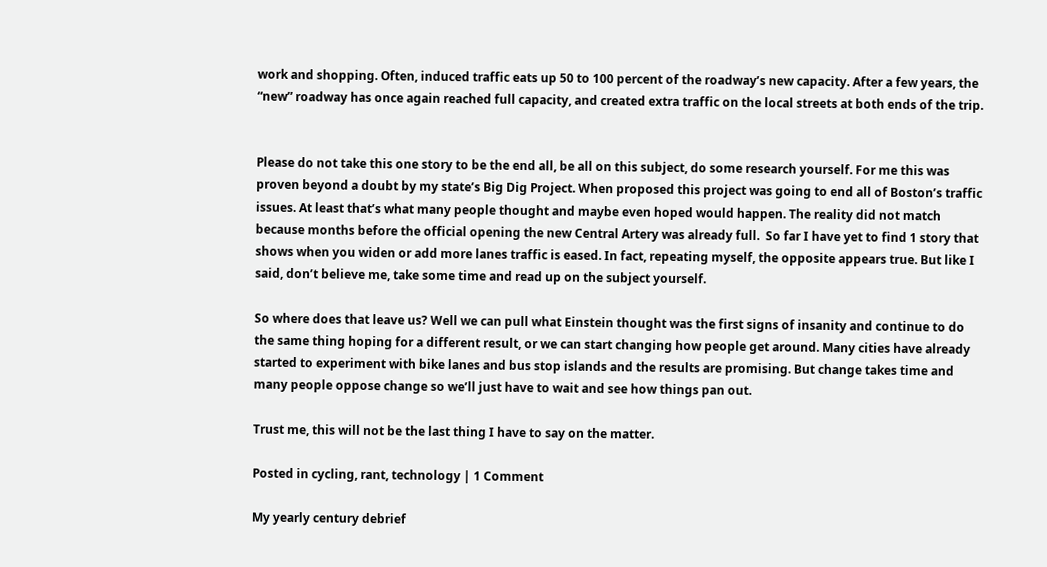work and shopping. Often, induced traffic eats up 50 to 100 percent of the roadway’s new capacity. After a few years, the “new” roadway has once again reached full capacity, and created extra traffic on the local streets at both ends of the trip.


Please do not take this one story to be the end all, be all on this subject, do some research yourself. For me this was proven beyond a doubt by my state’s Big Dig Project. When proposed this project was going to end all of Boston’s traffic issues. At least that’s what many people thought and maybe even hoped would happen. The reality did not match because months before the official opening the new Central Artery was already full.  So far I have yet to find 1 story that shows when you widen or add more lanes traffic is eased. In fact, repeating myself, the opposite appears true. But like I said, don’t believe me, take some time and read up on the subject yourself.

So where does that leave us? Well we can pull what Einstein thought was the first signs of insanity and continue to do the same thing hoping for a different result, or we can start changing how people get around. Many cities have already started to experiment with bike lanes and bus stop islands and the results are promising. But change takes time and many people oppose change so we’ll just have to wait and see how things pan out.

Trust me, this will not be the last thing I have to say on the matter.

Posted in cycling, rant, technology | 1 Comment

My yearly century debrief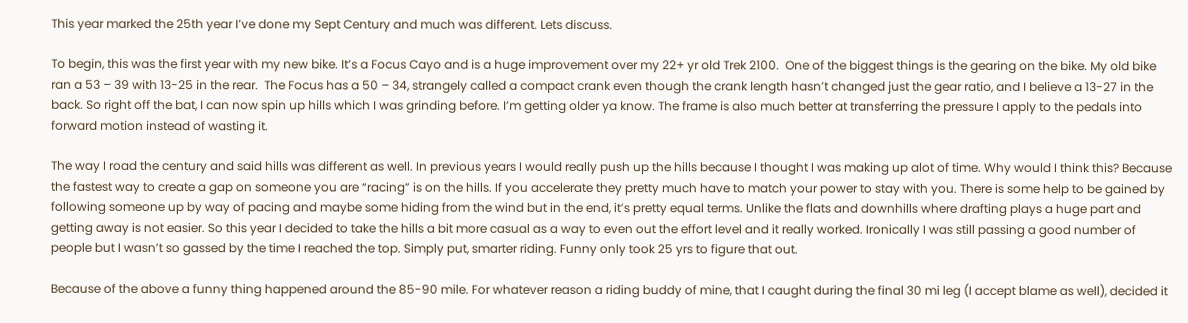This year marked the 25th year I’ve done my Sept Century and much was different. Lets discuss.

To begin, this was the first year with my new bike. It’s a Focus Cayo and is a huge improvement over my 22+ yr old Trek 2100.  One of the biggest things is the gearing on the bike. My old bike ran a 53 – 39 with 13-25 in the rear.  The Focus has a 50 – 34, strangely called a compact crank even though the crank length hasn’t changed just the gear ratio, and I believe a 13-27 in the back. So right off the bat, I can now spin up hills which I was grinding before. I’m getting older ya know. The frame is also much better at transferring the pressure I apply to the pedals into forward motion instead of wasting it.

The way I road the century and said hills was different as well. In previous years I would really push up the hills because I thought I was making up alot of time. Why would I think this? Because the fastest way to create a gap on someone you are “racing” is on the hills. If you accelerate they pretty much have to match your power to stay with you. There is some help to be gained by following someone up by way of pacing and maybe some hiding from the wind but in the end, it’s pretty equal terms. Unlike the flats and downhills where drafting plays a huge part and getting away is not easier. So this year I decided to take the hills a bit more casual as a way to even out the effort level and it really worked. Ironically I was still passing a good number of people but I wasn’t so gassed by the time I reached the top. Simply put, smarter riding. Funny only took 25 yrs to figure that out.

Because of the above a funny thing happened around the 85-90 mile. For whatever reason a riding buddy of mine, that I caught during the final 30 mi leg (I accept blame as well), decided it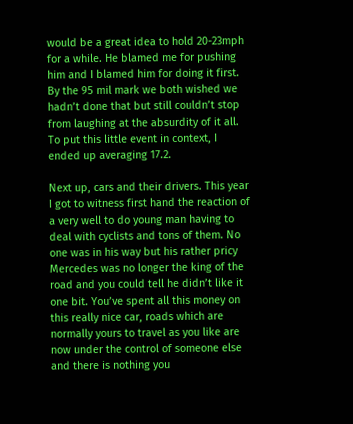would be a great idea to hold 20-23mph for a while. He blamed me for pushing him and I blamed him for doing it first. By the 95 mil mark we both wished we hadn’t done that but still couldn’t stop from laughing at the absurdity of it all.  To put this little event in context, I ended up averaging 17.2.

Next up, cars and their drivers. This year I got to witness first hand the reaction of a very well to do young man having to deal with cyclists and tons of them. No one was in his way but his rather pricy Mercedes was no longer the king of the road and you could tell he didn’t like it one bit. You’ve spent all this money on this really nice car, roads which are normally yours to travel as you like are now under the control of someone else and there is nothing you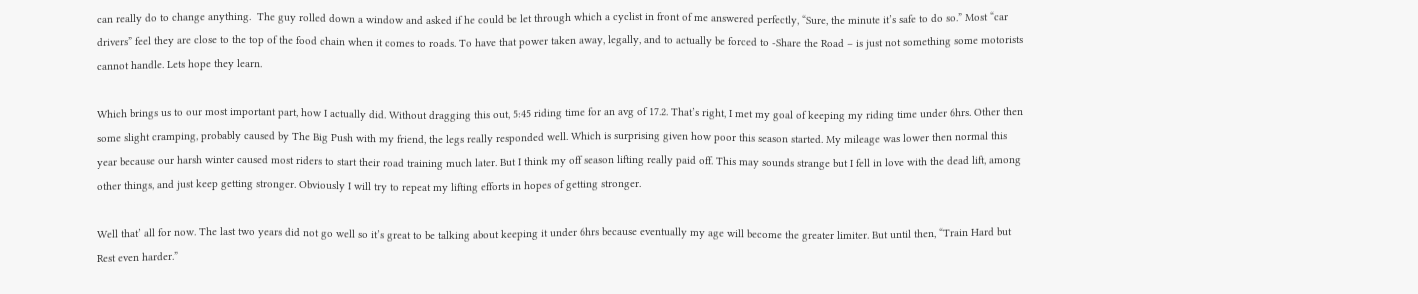can really do to change anything.  The guy rolled down a window and asked if he could be let through which a cyclist in front of me answered perfectly, “Sure, the minute it’s safe to do so.” Most “car drivers” feel they are close to the top of the food chain when it comes to roads. To have that power taken away, legally, and to actually be forced to -Share the Road – is just not something some motorists cannot handle. Lets hope they learn.

Which brings us to our most important part, how I actually did. Without dragging this out, 5:45 riding time for an avg of 17.2. That’s right, I met my goal of keeping my riding time under 6hrs. Other then some slight cramping, probably caused by The Big Push with my friend, the legs really responded well. Which is surprising given how poor this season started. My mileage was lower then normal this year because our harsh winter caused most riders to start their road training much later. But I think my off season lifting really paid off. This may sounds strange but I fell in love with the dead lift, among other things, and just keep getting stronger. Obviously I will try to repeat my lifting efforts in hopes of getting stronger.

Well that’ all for now. The last two years did not go well so it’s great to be talking about keeping it under 6hrs because eventually my age will become the greater limiter. But until then, “Train Hard but Rest even harder.”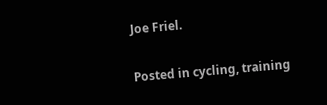Joe Friel.


Posted in cycling, training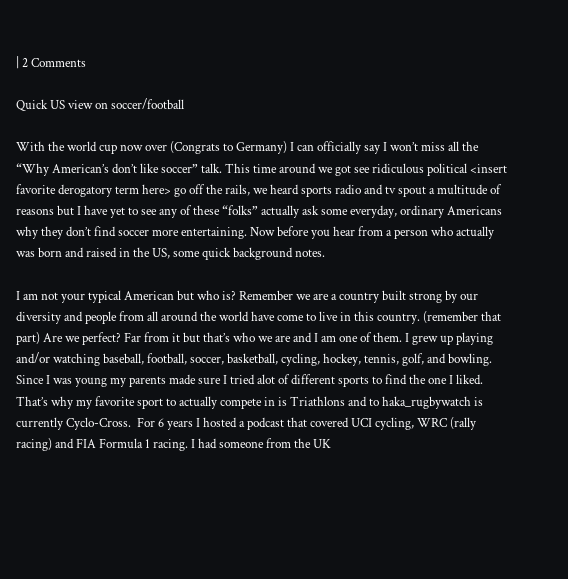| 2 Comments

Quick US view on soccer/football

With the world cup now over (Congrats to Germany) I can officially say I won’t miss all the “Why American’s don’t like soccer” talk. This time around we got see ridiculous political <insert favorite derogatory term here> go off the rails, we heard sports radio and tv spout a multitude of reasons but I have yet to see any of these “folks” actually ask some everyday, ordinary Americans why they don’t find soccer more entertaining. Now before you hear from a person who actually was born and raised in the US, some quick background notes.

I am not your typical American but who is? Remember we are a country built strong by our diversity and people from all around the world have come to live in this country. (remember that part) Are we perfect? Far from it but that’s who we are and I am one of them. I grew up playing and/or watching baseball, football, soccer, basketball, cycling, hockey, tennis, golf, and bowling. Since I was young my parents made sure I tried alot of different sports to find the one I liked. That’s why my favorite sport to actually compete in is Triathlons and to haka_rugbywatch is currently Cyclo-Cross.  For 6 years I hosted a podcast that covered UCI cycling, WRC (rally racing) and FIA Formula 1 racing. I had someone from the UK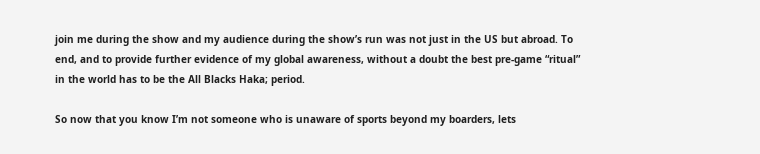join me during the show and my audience during the show’s run was not just in the US but abroad. To end, and to provide further evidence of my global awareness, without a doubt the best pre-game “ritual” in the world has to be the All Blacks Haka; period.

So now that you know I’m not someone who is unaware of sports beyond my boarders, lets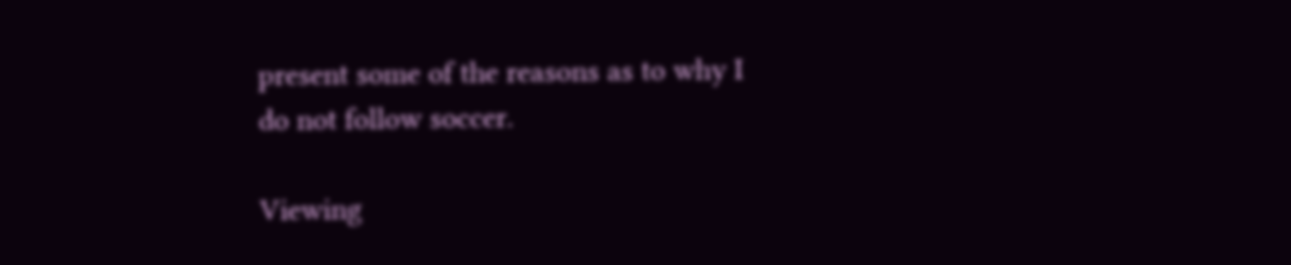present some of the reasons as to why I do not follow soccer.

Viewing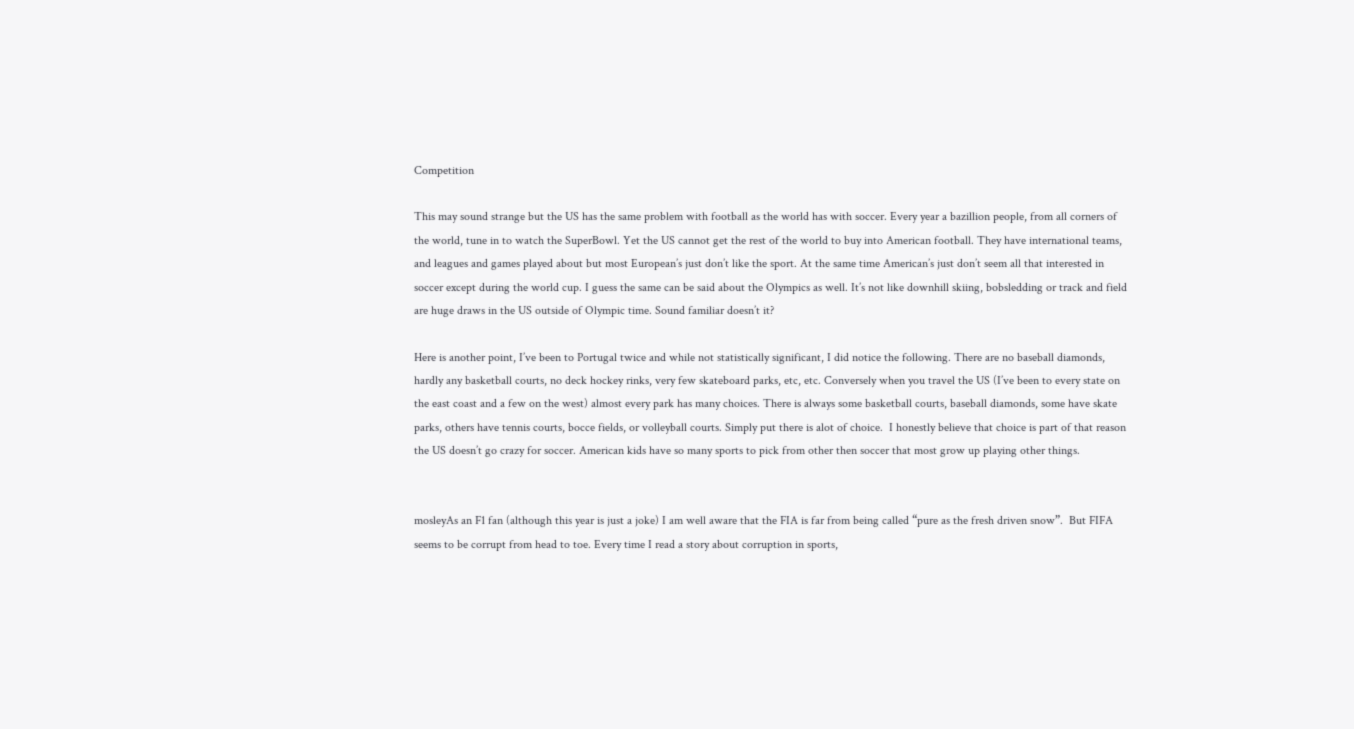Competition

This may sound strange but the US has the same problem with football as the world has with soccer. Every year a bazillion people, from all corners of the world, tune in to watch the SuperBowl. Yet the US cannot get the rest of the world to buy into American football. They have international teams, and leagues and games played about but most European’s just don’t like the sport. At the same time American’s just don’t seem all that interested in soccer except during the world cup. I guess the same can be said about the Olympics as well. It’s not like downhill skiing, bobsledding or track and field are huge draws in the US outside of Olympic time. Sound familiar doesn’t it?

Here is another point, I’ve been to Portugal twice and while not statistically significant, I did notice the following. There are no baseball diamonds, hardly any basketball courts, no deck hockey rinks, very few skateboard parks, etc, etc. Conversely when you travel the US (I’ve been to every state on the east coast and a few on the west) almost every park has many choices. There is always some basketball courts, baseball diamonds, some have skate parks, others have tennis courts, bocce fields, or volleyball courts. Simply put there is alot of choice.  I honestly believe that choice is part of that reason the US doesn’t go crazy for soccer. American kids have so many sports to pick from other then soccer that most grow up playing other things.


mosleyAs an F1 fan (although this year is just a joke) I am well aware that the FIA is far from being called “pure as the fresh driven snow”.  But FIFA seems to be corrupt from head to toe. Every time I read a story about corruption in sports,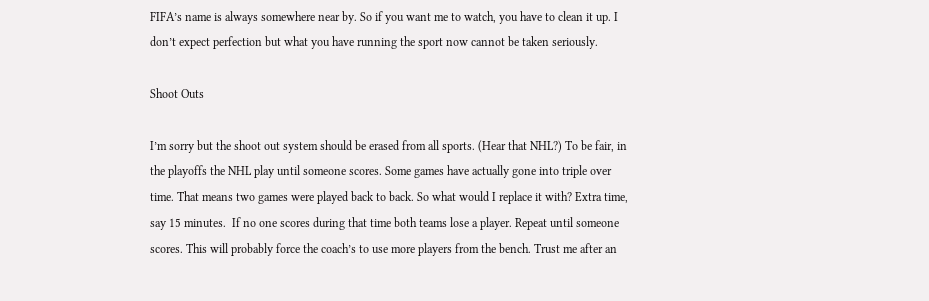FIFA’s name is always somewhere near by. So if you want me to watch, you have to clean it up. I don’t expect perfection but what you have running the sport now cannot be taken seriously.

Shoot Outs

I’m sorry but the shoot out system should be erased from all sports. (Hear that NHL?) To be fair, in the playoffs the NHL play until someone scores. Some games have actually gone into triple over time. That means two games were played back to back. So what would I replace it with? Extra time, say 15 minutes.  If no one scores during that time both teams lose a player. Repeat until someone scores. This will probably force the coach’s to use more players from the bench. Trust me after an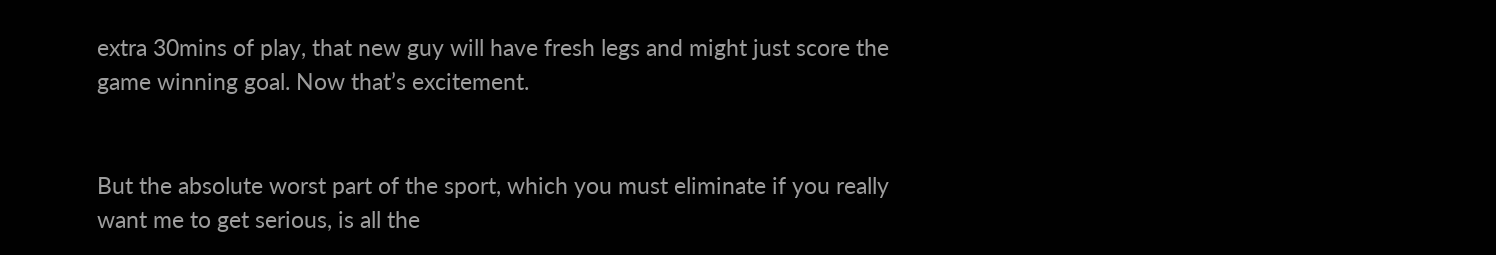extra 30mins of play, that new guy will have fresh legs and might just score the game winning goal. Now that’s excitement.


But the absolute worst part of the sport, which you must eliminate if you really want me to get serious, is all the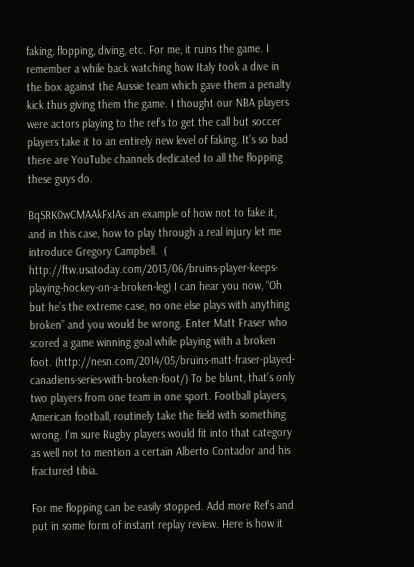faking, flopping, diving, etc. For me, it ruins the game. I remember a while back watching how Italy took a dive in the box against the Aussie team which gave them a penalty kick thus giving them the game. I thought our NBA players were actors playing to the ref’s to get the call but soccer players take it to an entirely new level of faking. It’s so bad there are YouTube channels dedicated to all the flopping these guys do.

BqSRK0wCMAAkFxIAs an example of how not to fake it, and in this case, how to play through a real injury let me introduce Gregory Campbell.  ( http://ftw.usatoday.com/2013/06/bruins-player-keeps-playing-hockey-on-a-broken-leg) I can hear you now, “Oh but he’s the extreme case, no one else plays with anything broken” and you would be wrong. Enter Matt Fraser who scored a game winning goal while playing with a broken foot. (http://nesn.com/2014/05/bruins-matt-fraser-played-canadiens-series-with-broken-foot/) To be blunt, that’s only two players from one team in one sport. Football players, American football, routinely take the field with something wrong. I’m sure Rugby players would fit into that category as well not to mention a certain Alberto Contador and his fractured tibia.

For me flopping can be easily stopped. Add more Ref’s and put in some form of instant replay review. Here is how it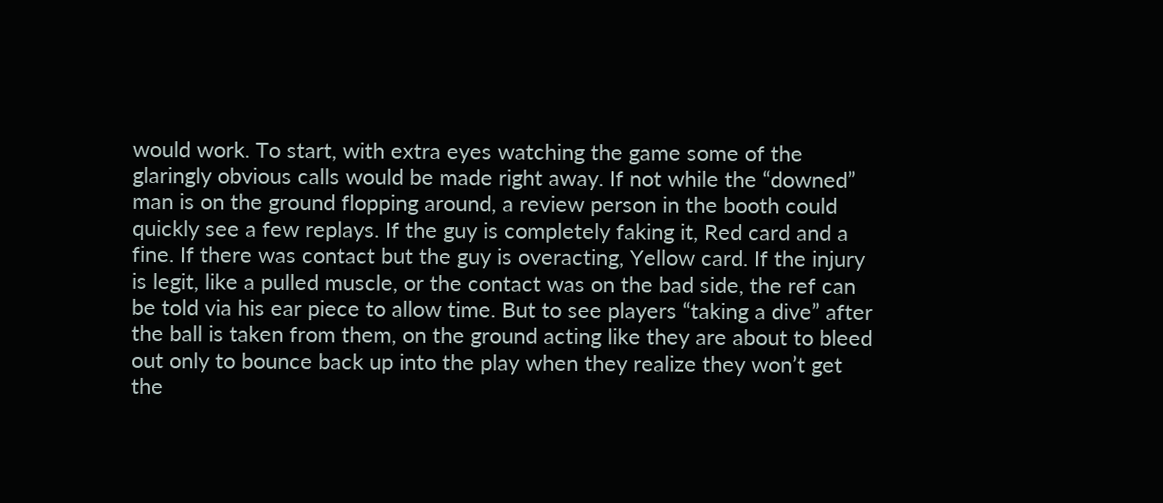would work. To start, with extra eyes watching the game some of the glaringly obvious calls would be made right away. If not while the “downed” man is on the ground flopping around, a review person in the booth could quickly see a few replays. If the guy is completely faking it, Red card and a fine. If there was contact but the guy is overacting, Yellow card. If the injury is legit, like a pulled muscle, or the contact was on the bad side, the ref can be told via his ear piece to allow time. But to see players “taking a dive” after the ball is taken from them, on the ground acting like they are about to bleed out only to bounce back up into the play when they realize they won’t get the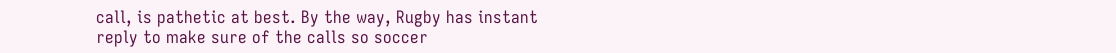call, is pathetic at best. By the way, Rugby has instant reply to make sure of the calls so soccer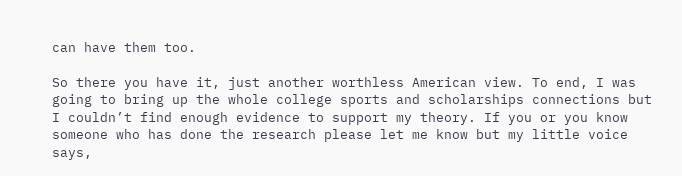can have them too.

So there you have it, just another worthless American view. To end, I was going to bring up the whole college sports and scholarships connections but I couldn’t find enough evidence to support my theory. If you or you know someone who has done the research please let me know but my little voice says,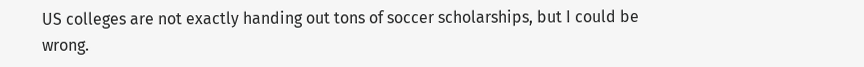US colleges are not exactly handing out tons of soccer scholarships, but I could be wrong.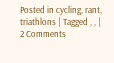Posted in cycling, rant, triathlons | Tagged , , | 2 Comments